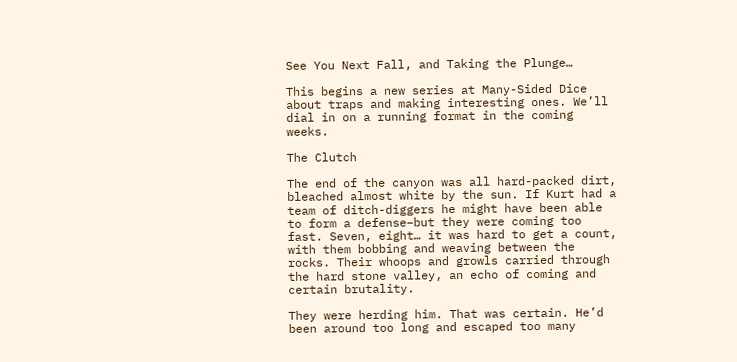See You Next Fall, and Taking the Plunge…

This begins a new series at Many-Sided Dice about traps and making interesting ones. We’ll dial in on a running format in the coming weeks.

The Clutch

The end of the canyon was all hard-packed dirt, bleached almost white by the sun. If Kurt had a team of ditch-diggers he might have been able to form a defense–but they were coming too fast. Seven, eight… it was hard to get a count, with them bobbing and weaving between the rocks. Their whoops and growls carried through the hard stone valley, an echo of coming and certain brutality.

They were herding him. That was certain. He’d been around too long and escaped too many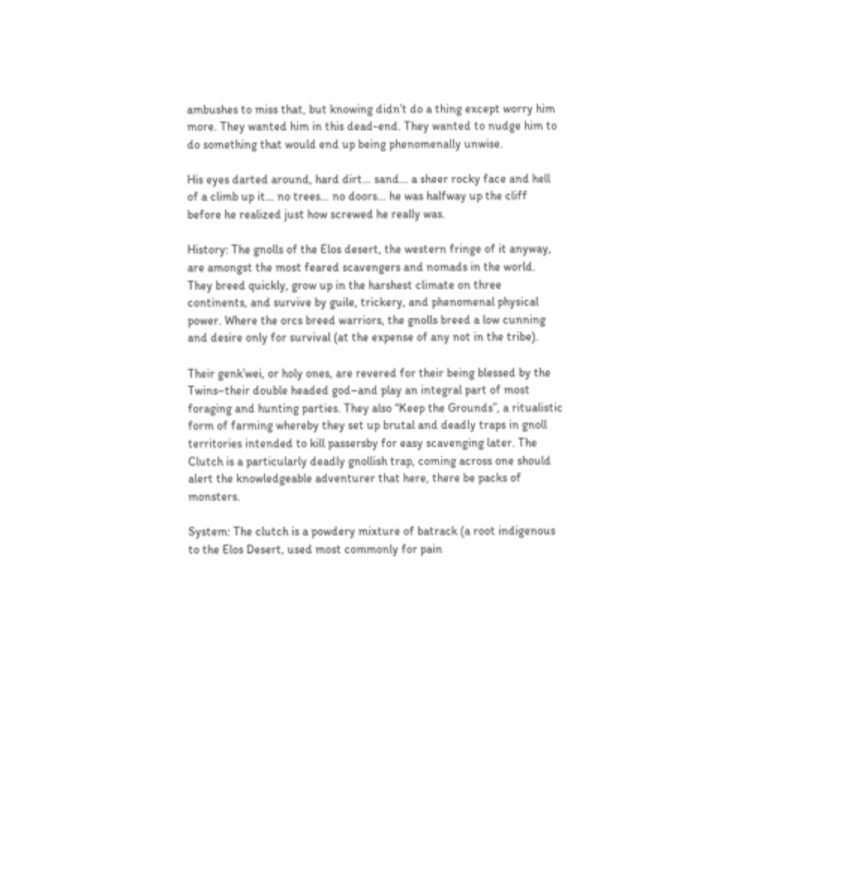ambushes to miss that, but knowing didn’t do a thing except worry him more. They wanted him in this dead-end. They wanted to nudge him to do something that would end up being phenomenally unwise.

His eyes darted around, hard dirt… sand… a sheer rocky face and hell of a climb up it… no trees… no doors… he was halfway up the cliff before he realized just how screwed he really was.

History: The gnolls of the Elos desert, the western fringe of it anyway, are amongst the most feared scavengers and nomads in the world. They breed quickly, grow up in the harshest climate on three continents, and survive by guile, trickery, and phenomenal physical power. Where the orcs breed warriors, the gnolls breed a low cunning and desire only for survival (at the expense of any not in the tribe).

Their genk’wei, or holy ones, are revered for their being blessed by the Twins–their double headed god–and play an integral part of most foraging and hunting parties. They also “Keep the Grounds”, a ritualistic form of farming whereby they set up brutal and deadly traps in gnoll territories intended to kill passersby for easy scavenging later. The Clutch is a particularly deadly gnollish trap, coming across one should alert the knowledgeable adventurer that here, there be packs of monsters.

System: The clutch is a powdery mixture of batrack (a root indigenous to the Elos Desert, used most commonly for pain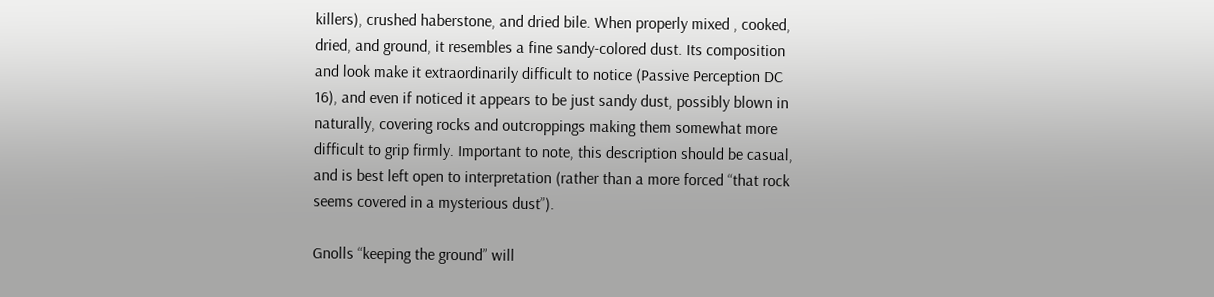killers), crushed haberstone, and dried bile. When properly mixed , cooked, dried, and ground, it resembles a fine sandy-colored dust. Its composition and look make it extraordinarily difficult to notice (Passive Perception DC 16), and even if noticed it appears to be just sandy dust, possibly blown in naturally, covering rocks and outcroppings making them somewhat more difficult to grip firmly. Important to note, this description should be casual, and is best left open to interpretation (rather than a more forced “that rock seems covered in a mysterious dust”).

Gnolls “keeping the ground” will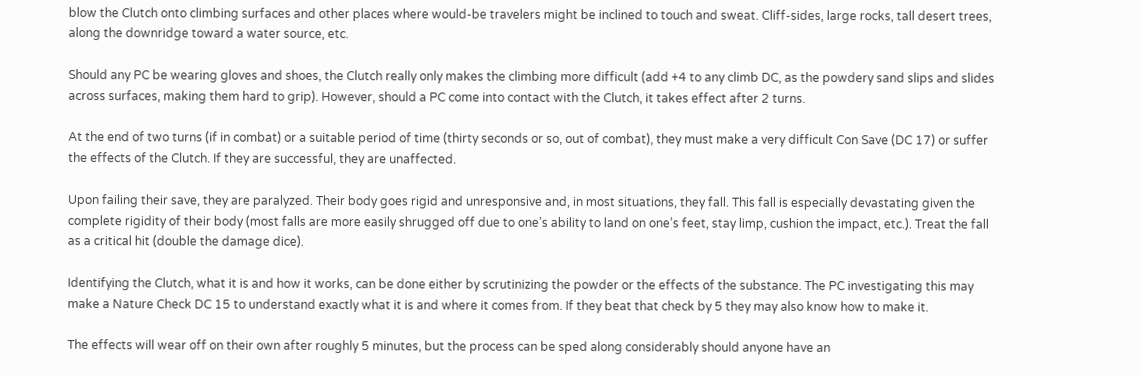blow the Clutch onto climbing surfaces and other places where would-be travelers might be inclined to touch and sweat. Cliff-sides, large rocks, tall desert trees, along the downridge toward a water source, etc.

Should any PC be wearing gloves and shoes, the Clutch really only makes the climbing more difficult (add +4 to any climb DC, as the powdery sand slips and slides across surfaces, making them hard to grip). However, should a PC come into contact with the Clutch, it takes effect after 2 turns.

At the end of two turns (if in combat) or a suitable period of time (thirty seconds or so, out of combat), they must make a very difficult Con Save (DC 17) or suffer the effects of the Clutch. If they are successful, they are unaffected.

Upon failing their save, they are paralyzed. Their body goes rigid and unresponsive and, in most situations, they fall. This fall is especially devastating given the complete rigidity of their body (most falls are more easily shrugged off due to one’s ability to land on one’s feet, stay limp, cushion the impact, etc.). Treat the fall as a critical hit (double the damage dice).

Identifying the Clutch, what it is and how it works, can be done either by scrutinizing the powder or the effects of the substance. The PC investigating this may make a Nature Check DC 15 to understand exactly what it is and where it comes from. If they beat that check by 5 they may also know how to make it.

The effects will wear off on their own after roughly 5 minutes, but the process can be sped along considerably should anyone have an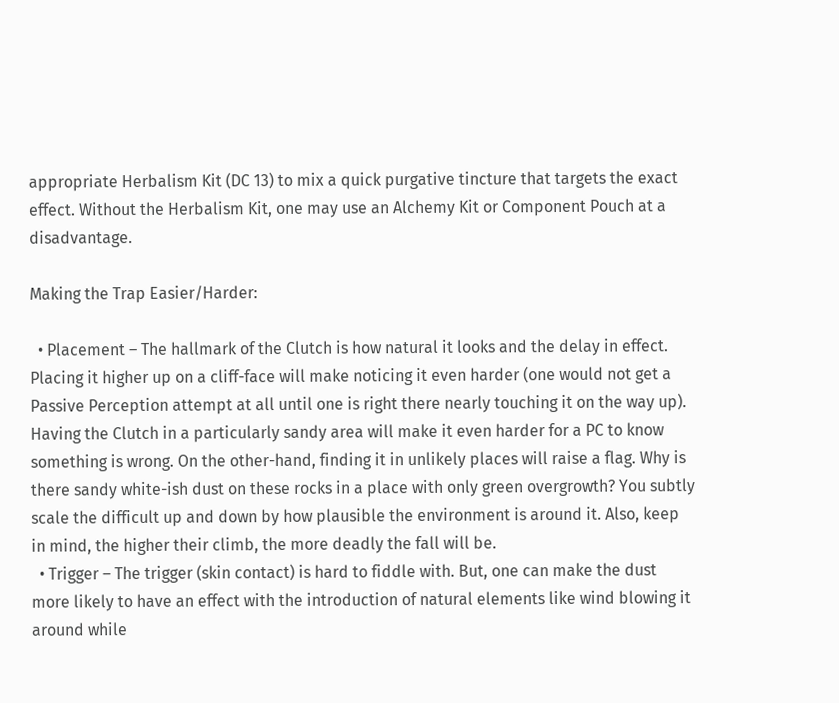appropriate Herbalism Kit (DC 13) to mix a quick purgative tincture that targets the exact effect. Without the Herbalism Kit, one may use an Alchemy Kit or Component Pouch at a disadvantage.

Making the Trap Easier/Harder:

  • Placement – The hallmark of the Clutch is how natural it looks and the delay in effect. Placing it higher up on a cliff-face will make noticing it even harder (one would not get a Passive Perception attempt at all until one is right there nearly touching it on the way up). Having the Clutch in a particularly sandy area will make it even harder for a PC to know something is wrong. On the other-hand, finding it in unlikely places will raise a flag. Why is there sandy white-ish dust on these rocks in a place with only green overgrowth? You subtly scale the difficult up and down by how plausible the environment is around it. Also, keep in mind, the higher their climb, the more deadly the fall will be.
  • Trigger – The trigger (skin contact) is hard to fiddle with. But, one can make the dust more likely to have an effect with the introduction of natural elements like wind blowing it around while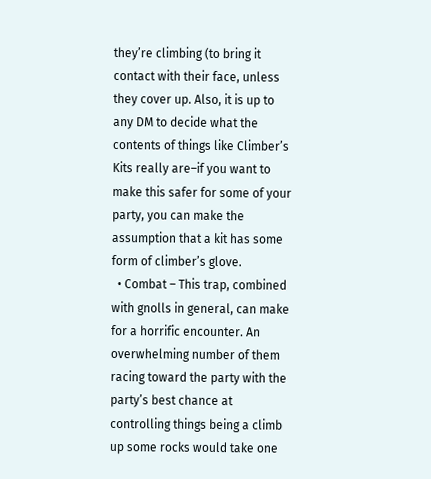they’re climbing (to bring it contact with their face, unless they cover up. Also, it is up to any DM to decide what the contents of things like Climber’s Kits really are–if you want to make this safer for some of your party, you can make the assumption that a kit has some form of climber’s glove.
  • Combat – This trap, combined with gnolls in general, can make for a horrific encounter. An overwhelming number of them racing toward the party with the party’s best chance at controlling things being a climb up some rocks would take one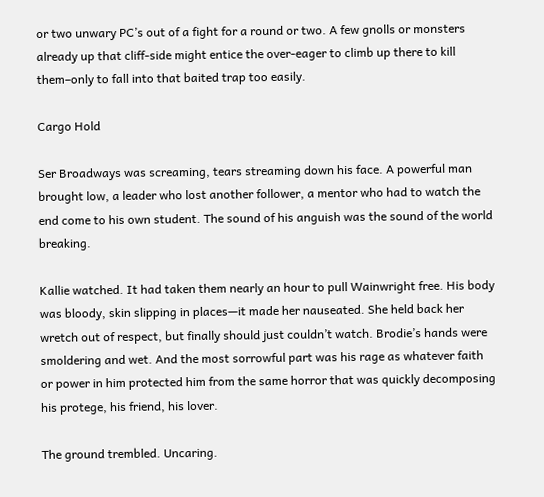or two unwary PC’s out of a fight for a round or two. A few gnolls or monsters already up that cliff-side might entice the over-eager to climb up there to kill them–only to fall into that baited trap too easily.

Cargo Hold

Ser Broadways was screaming, tears streaming down his face. A powerful man brought low, a leader who lost another follower, a mentor who had to watch the end come to his own student. The sound of his anguish was the sound of the world breaking.

Kallie watched. It had taken them nearly an hour to pull Wainwright free. His body was bloody, skin slipping in places—it made her nauseated. She held back her wretch out of respect, but finally should just couldn’t watch. Brodie’s hands were smoldering and wet. And the most sorrowful part was his rage as whatever faith or power in him protected him from the same horror that was quickly decomposing his protege, his friend, his lover.

The ground trembled. Uncaring.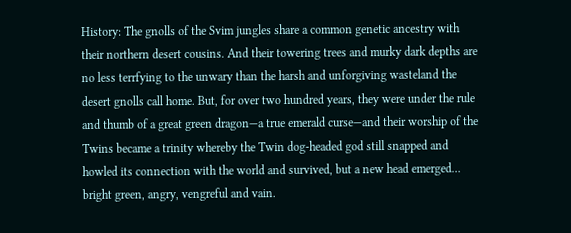History: The gnolls of the Svim jungles share a common genetic ancestry with their northern desert cousins. And their towering trees and murky dark depths are no less terrfying to the unwary than the harsh and unforgiving wasteland the desert gnolls call home. But, for over two hundred years, they were under the rule and thumb of a great green dragon—a true emerald curse—and their worship of the Twins became a trinity whereby the Twin dog-headed god still snapped and howled its connection with the world and survived, but a new head emerged… bright green, angry, vengreful and vain.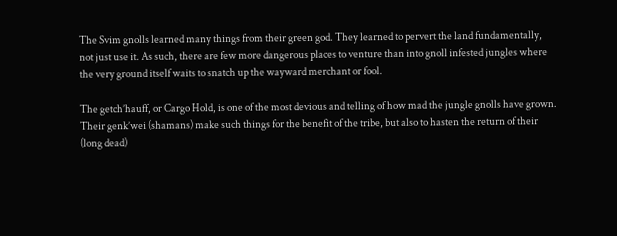The Svim gnolls learned many things from their green god. They learned to pervert the land fundamentally, not just use it. As such, there are few more dangerous places to venture than into gnoll infested jungles where the very ground itself waits to snatch up the wayward merchant or fool.

The getch’hauff, or Cargo Hold, is one of the most devious and telling of how mad the jungle gnolls have grown. Their genk’wei (shamans) make such things for the benefit of the tribe, but also to hasten the return of their (long dead)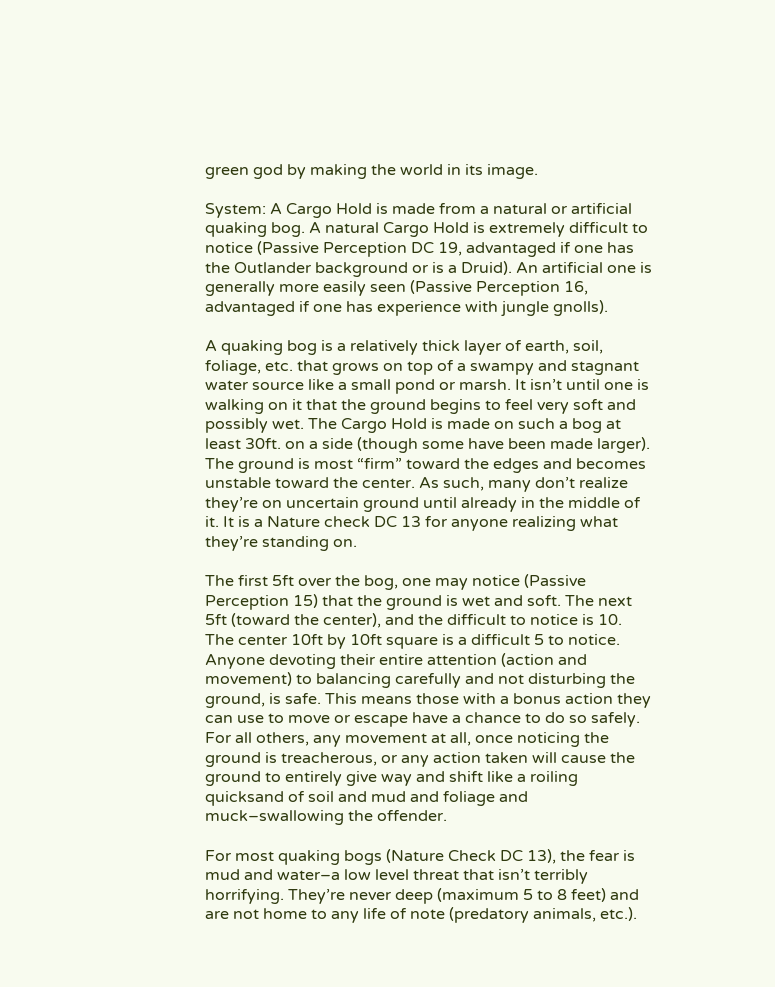green god by making the world in its image.

System: A Cargo Hold is made from a natural or artificial quaking bog. A natural Cargo Hold is extremely difficult to notice (Passive Perception DC 19, advantaged if one has the Outlander background or is a Druid). An artificial one is generally more easily seen (Passive Perception 16, advantaged if one has experience with jungle gnolls).

A quaking bog is a relatively thick layer of earth, soil, foliage, etc. that grows on top of a swampy and stagnant water source like a small pond or marsh. It isn’t until one is walking on it that the ground begins to feel very soft and possibly wet. The Cargo Hold is made on such a bog at least 30ft. on a side (though some have been made larger). The ground is most “firm” toward the edges and becomes unstable toward the center. As such, many don’t realize they’re on uncertain ground until already in the middle of it. It is a Nature check DC 13 for anyone realizing what they’re standing on.

The first 5ft over the bog, one may notice (Passive Perception 15) that the ground is wet and soft. The next 5ft (toward the center), and the difficult to notice is 10. The center 10ft by 10ft square is a difficult 5 to notice. Anyone devoting their entire attention (action and movement) to balancing carefully and not disturbing the ground, is safe. This means those with a bonus action they can use to move or escape have a chance to do so safely. For all others, any movement at all, once noticing the ground is treacherous, or any action taken will cause the ground to entirely give way and shift like a roiling quicksand of soil and mud and foliage and muck–swallowing the offender.

For most quaking bogs (Nature Check DC 13), the fear is mud and water–a low level threat that isn’t terribly horrifying. They’re never deep (maximum 5 to 8 feet) and are not home to any life of note (predatory animals, etc.).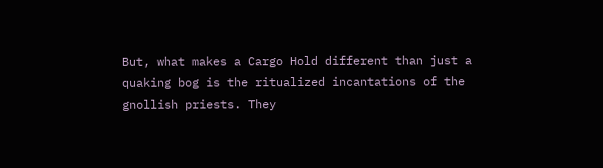But, what makes a Cargo Hold different than just a quaking bog is the ritualized incantations of the gnollish priests. They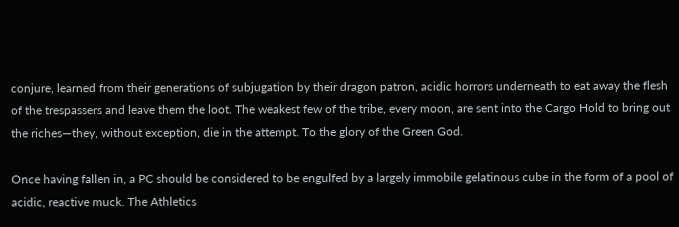conjure, learned from their generations of subjugation by their dragon patron, acidic horrors underneath to eat away the flesh of the trespassers and leave them the loot. The weakest few of the tribe, every moon, are sent into the Cargo Hold to bring out the riches—they, without exception, die in the attempt. To the glory of the Green God.

Once having fallen in, a PC should be considered to be engulfed by a largely immobile gelatinous cube in the form of a pool of acidic, reactive muck. The Athletics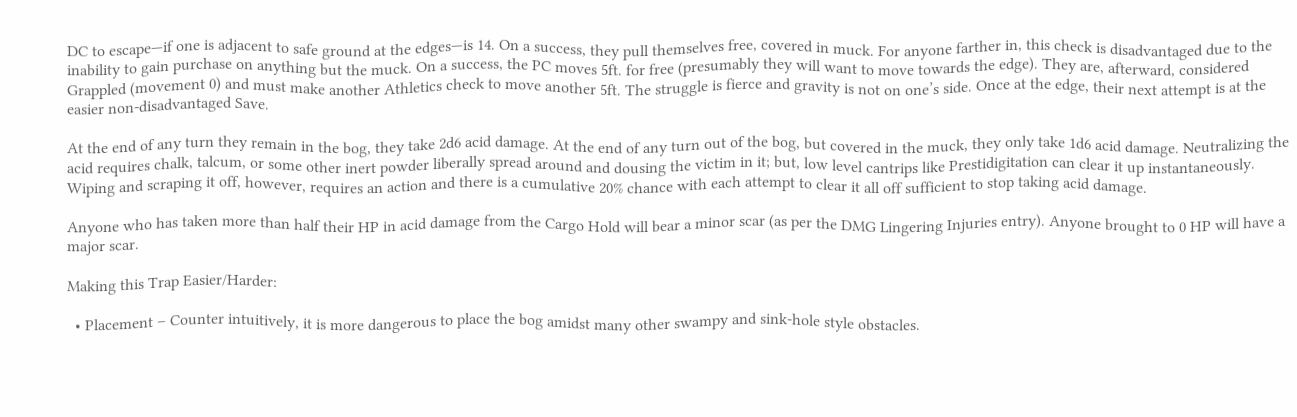DC to escape—if one is adjacent to safe ground at the edges—is 14. On a success, they pull themselves free, covered in muck. For anyone farther in, this check is disadvantaged due to the inability to gain purchase on anything but the muck. On a success, the PC moves 5ft. for free (presumably they will want to move towards the edge). They are, afterward, considered Grappled (movement 0) and must make another Athletics check to move another 5ft. The struggle is fierce and gravity is not on one’s side. Once at the edge, their next attempt is at the easier non-disadvantaged Save.

At the end of any turn they remain in the bog, they take 2d6 acid damage. At the end of any turn out of the bog, but covered in the muck, they only take 1d6 acid damage. Neutralizing the acid requires chalk, talcum, or some other inert powder liberally spread around and dousing the victim in it; but, low level cantrips like Prestidigitation can clear it up instantaneously. Wiping and scraping it off, however, requires an action and there is a cumulative 20% chance with each attempt to clear it all off sufficient to stop taking acid damage.

Anyone who has taken more than half their HP in acid damage from the Cargo Hold will bear a minor scar (as per the DMG Lingering Injuries entry). Anyone brought to 0 HP will have a major scar.

Making this Trap Easier/Harder:

  • Placement – Counter intuitively, it is more dangerous to place the bog amidst many other swampy and sink-hole style obstacles.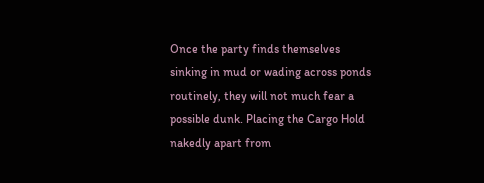Once the party finds themselves sinking in mud or wading across ponds routinely, they will not much fear a possible dunk. Placing the Cargo Hold nakedly apart from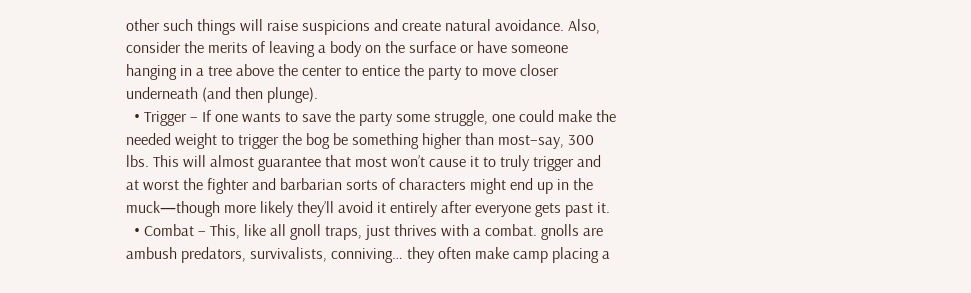other such things will raise suspicions and create natural avoidance. Also, consider the merits of leaving a body on the surface or have someone hanging in a tree above the center to entice the party to move closer underneath (and then plunge).
  • Trigger – If one wants to save the party some struggle, one could make the needed weight to trigger the bog be something higher than most–say, 300 lbs. This will almost guarantee that most won’t cause it to truly trigger and at worst the fighter and barbarian sorts of characters might end up in the muck—though more likely they’ll avoid it entirely after everyone gets past it.
  • Combat – This, like all gnoll traps, just thrives with a combat. gnolls are ambush predators, survivalists, conniving… they often make camp placing a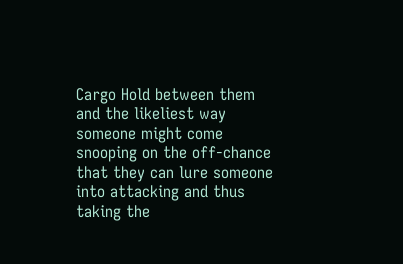Cargo Hold between them and the likeliest way someone might come snooping on the off-chance that they can lure someone into attacking and thus taking the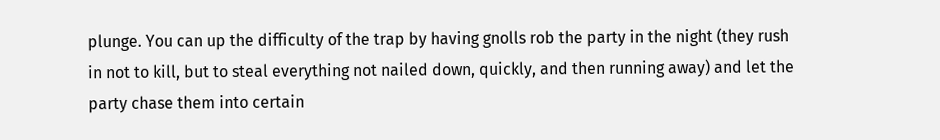plunge. You can up the difficulty of the trap by having gnolls rob the party in the night (they rush in not to kill, but to steal everything not nailed down, quickly, and then running away) and let the party chase them into certain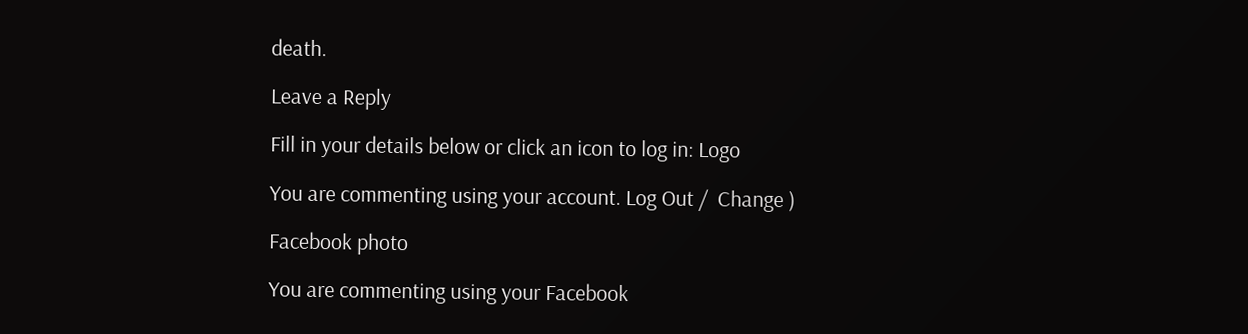death.

Leave a Reply

Fill in your details below or click an icon to log in: Logo

You are commenting using your account. Log Out /  Change )

Facebook photo

You are commenting using your Facebook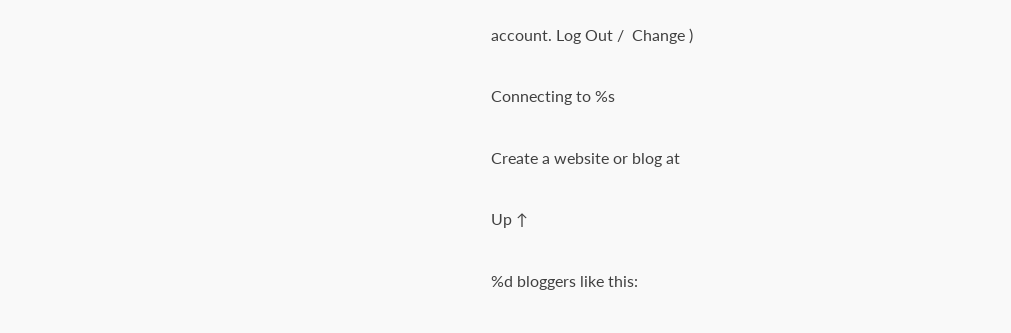account. Log Out /  Change )

Connecting to %s

Create a website or blog at

Up ↑

%d bloggers like this: